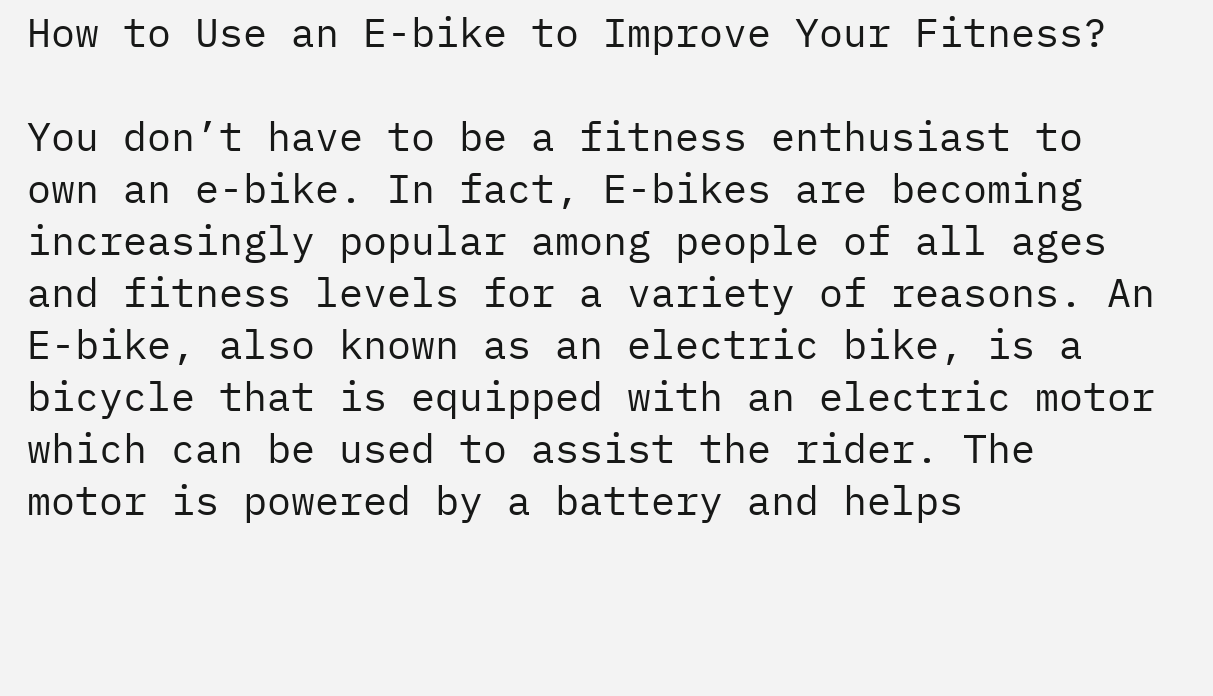How to Use an E-bike to Improve Your Fitness?

You don’t have to be a fitness enthusiast to own an e-bike. In fact, E-bikes are becoming increasingly popular among people of all ages and fitness levels for a variety of reasons. An E-bike, also known as an electric bike, is a bicycle that is equipped with an electric motor which can be used to assist the rider. The motor is powered by a battery and helps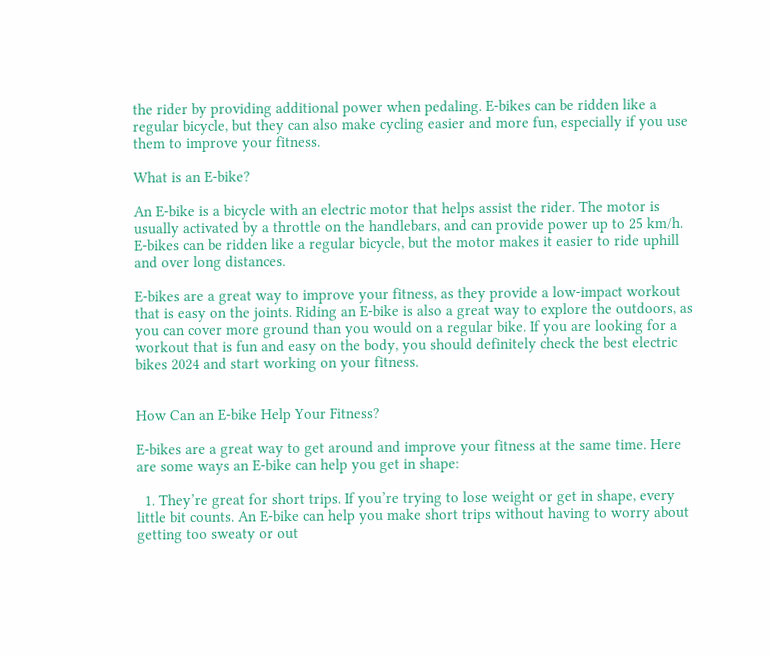the rider by providing additional power when pedaling. E-bikes can be ridden like a regular bicycle, but they can also make cycling easier and more fun, especially if you use them to improve your fitness.

What is an E-bike?

An E-bike is a bicycle with an electric motor that helps assist the rider. The motor is usually activated by a throttle on the handlebars, and can provide power up to 25 km/h. E-bikes can be ridden like a regular bicycle, but the motor makes it easier to ride uphill and over long distances.

E-bikes are a great way to improve your fitness, as they provide a low-impact workout that is easy on the joints. Riding an E-bike is also a great way to explore the outdoors, as you can cover more ground than you would on a regular bike. If you are looking for a workout that is fun and easy on the body, you should definitely check the best electric bikes 2024 and start working on your fitness.


How Can an E-bike Help Your Fitness?

E-bikes are a great way to get around and improve your fitness at the same time. Here are some ways an E-bike can help you get in shape:

  1. They’re great for short trips. If you’re trying to lose weight or get in shape, every little bit counts. An E-bike can help you make short trips without having to worry about getting too sweaty or out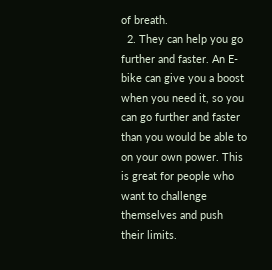of breath.
  2. They can help you go further and faster. An E-bike can give you a boost when you need it, so you can go further and faster than you would be able to on your own power. This is great for people who want to challenge themselves and push their limits.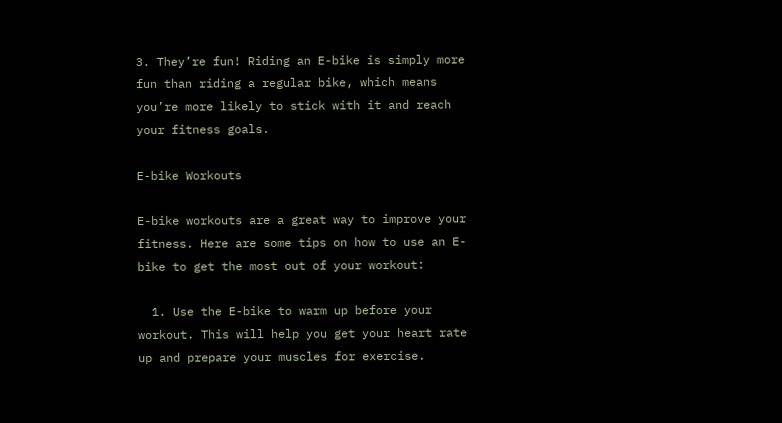3. They’re fun! Riding an E-bike is simply more fun than riding a regular bike, which means you’re more likely to stick with it and reach your fitness goals.

E-bike Workouts

E-bike workouts are a great way to improve your fitness. Here are some tips on how to use an E-bike to get the most out of your workout:

  1. Use the E-bike to warm up before your workout. This will help you get your heart rate up and prepare your muscles for exercise.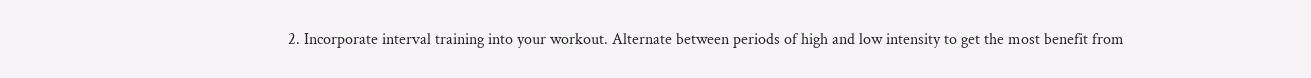2. Incorporate interval training into your workout. Alternate between periods of high and low intensity to get the most benefit from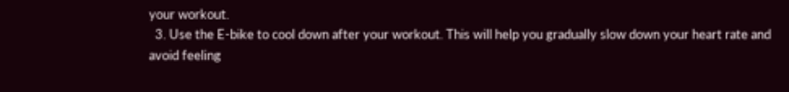your workout.
  3. Use the E-bike to cool down after your workout. This will help you gradually slow down your heart rate and avoid feeling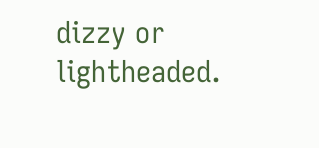dizzy or lightheaded.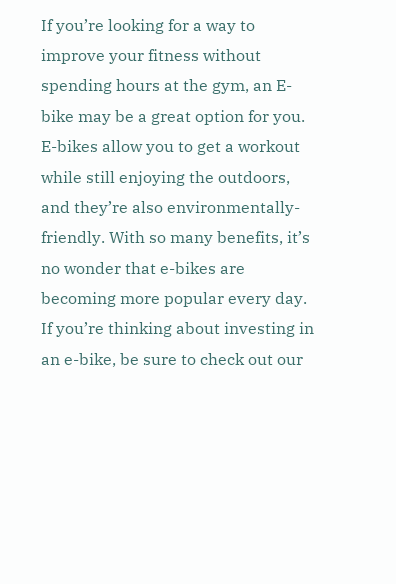If you’re looking for a way to improve your fitness without spending hours at the gym, an E-bike may be a great option for you. E-bikes allow you to get a workout while still enjoying the outdoors, and they’re also environmentally-friendly. With so many benefits, it’s no wonder that e-bikes are becoming more popular every day. If you’re thinking about investing in an e-bike, be sure to check out our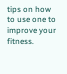tips on how to use one to improve your fitness.